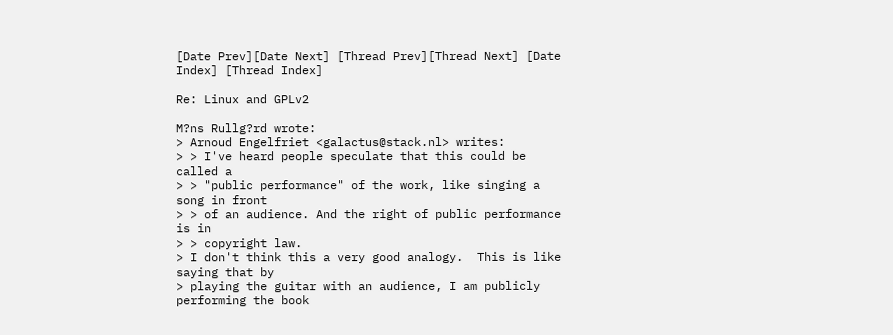[Date Prev][Date Next] [Thread Prev][Thread Next] [Date Index] [Thread Index]

Re: Linux and GPLv2

M?ns Rullg?rd wrote:
> Arnoud Engelfriet <galactus@stack.nl> writes:
> > I've heard people speculate that this could be called a
> > "public performance" of the work, like singing a song in front
> > of an audience. And the right of public performance is in
> > copyright law.
> I don't think this a very good analogy.  This is like saying that by
> playing the guitar with an audience, I am publicly performing the book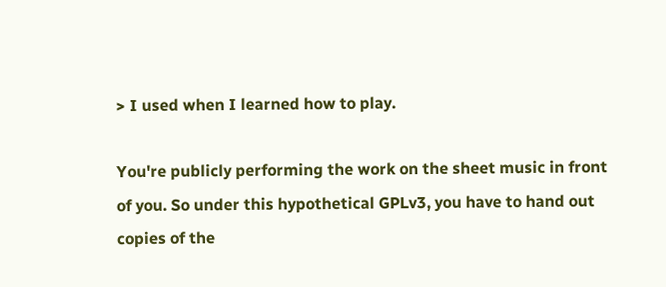> I used when I learned how to play.

You're publicly performing the work on the sheet music in front
of you. So under this hypothetical GPLv3, you have to hand out
copies of the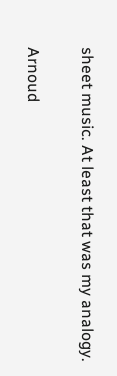sheet music. At least that was my analogy.


Arnoud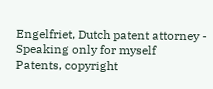Engelfriet, Dutch patent attorney - Speaking only for myself
Patents, copyright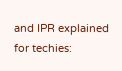and IPR explained for techies: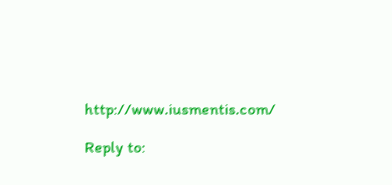http://www.iusmentis.com/

Reply to: